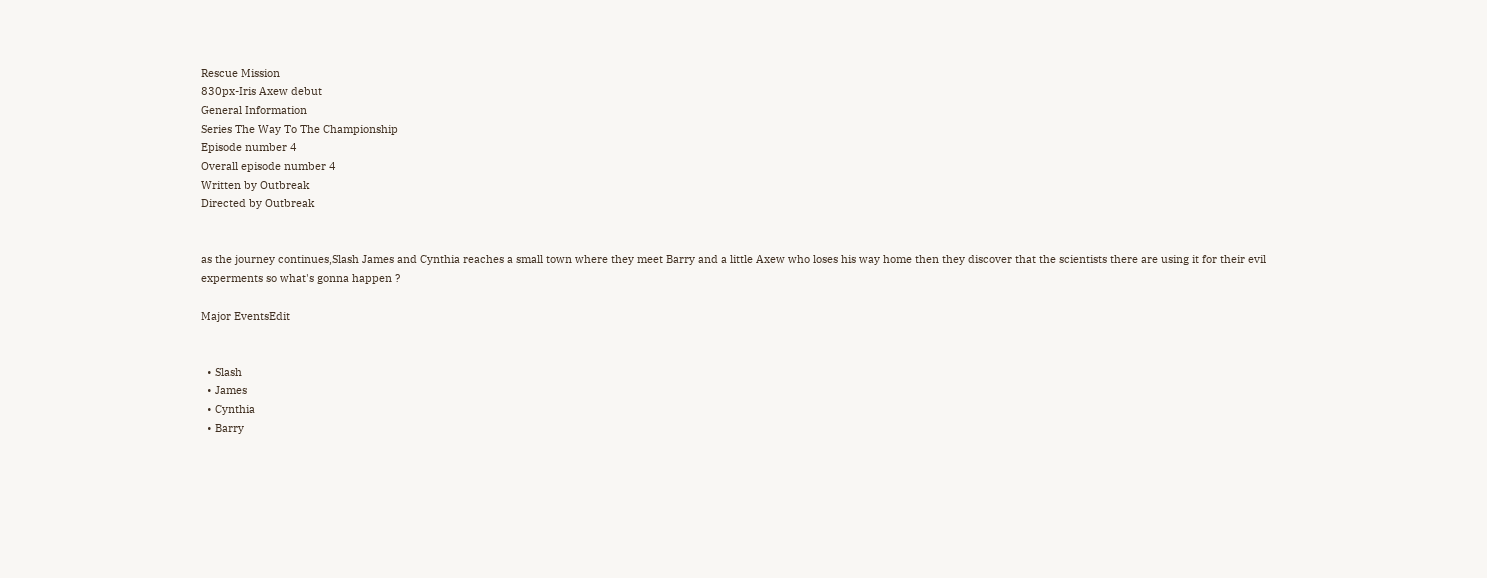Rescue Mission
830px-Iris Axew debut
General Information
Series The Way To The Championship
Episode number 4
Overall episode number 4
Written by Outbreak
Directed by Outbreak


as the journey continues,Slash James and Cynthia reaches a small town where they meet Barry and a little Axew who loses his way home then they discover that the scientists there are using it for their evil experments so what's gonna happen ?

Major EventsEdit


  • Slash
  • James
  • Cynthia
  • Barry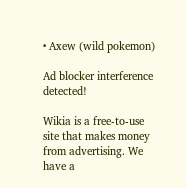• Axew (wild pokemon)

Ad blocker interference detected!

Wikia is a free-to-use site that makes money from advertising. We have a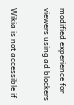modified experience for viewers using ad blockers

Wikia is not accessible if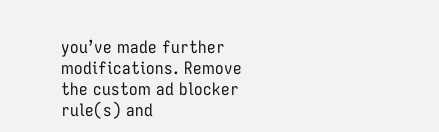you’ve made further modifications. Remove the custom ad blocker rule(s) and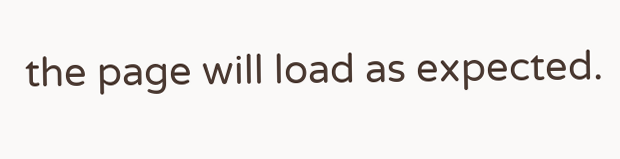the page will load as expected.